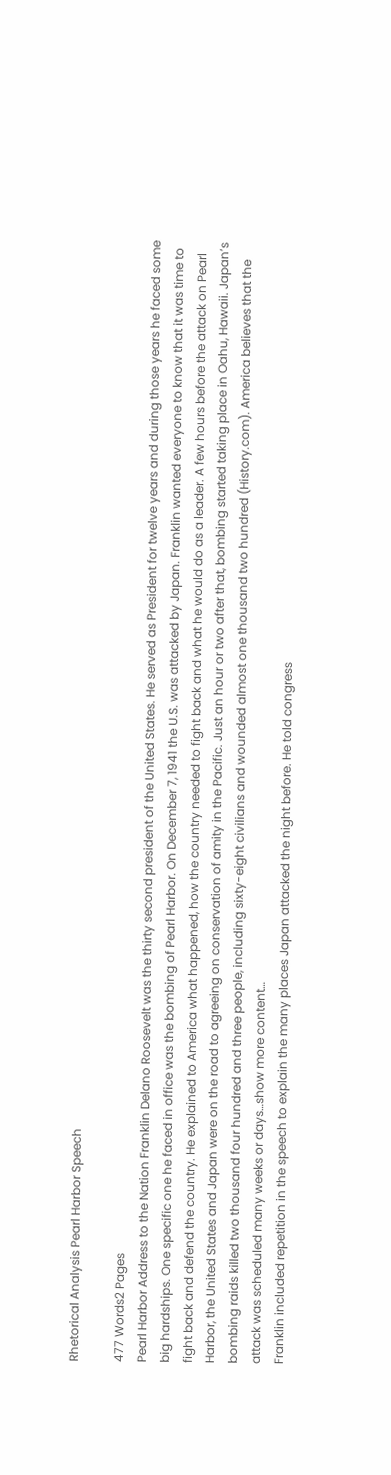Rhetorical Analysis Pearl Harbor Speech

477 Words2 Pages
Pearl Harbor Address to the Nation Franklin Delano Roosevelt was the thirty second president of the United States. He served as President for twelve years and during those years he faced some big hardships. One specific one he faced in office was the bombing of Pearl Harbor. On December 7, 1941 the U.S. was attacked by Japan. Franklin wanted everyone to know that it was time to fight back and defend the country. He explained to America what happened, how the country needed to fight back and what he would do as a leader. A few hours before the attack on Pearl Harbor, the United States and Japan were on the road to agreeing on conservation of amity in the Pacific. Just an hour or two after that, bombing started taking place in Oahu, Hawaii. Japan’s bombing raids killed two thousand four hundred and three people, including sixty-eight civilians and wounded almost one thousand two hundred (History.com). America believes that the attack was scheduled many weeks or days…show more content…
Franklin included repetition in the speech to explain the many places Japan attacked the night before. He told congress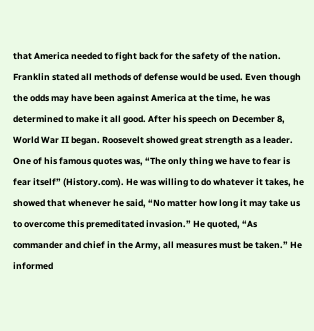that America needed to fight back for the safety of the nation. Franklin stated all methods of defense would be used. Even though the odds may have been against America at the time, he was determined to make it all good. After his speech on December 8, World War II began. Roosevelt showed great strength as a leader. One of his famous quotes was, “The only thing we have to fear is fear itself” (History.com). He was willing to do whatever it takes, he showed that whenever he said, “No matter how long it may take us to overcome this premeditated invasion.” He quoted, “As commander and chief in the Army, all measures must be taken.” He informed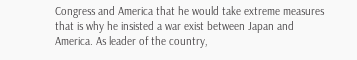Congress and America that he would take extreme measures that is why he insisted a war exist between Japan and America. As leader of the country,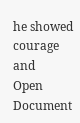he showed courage and
Open Document